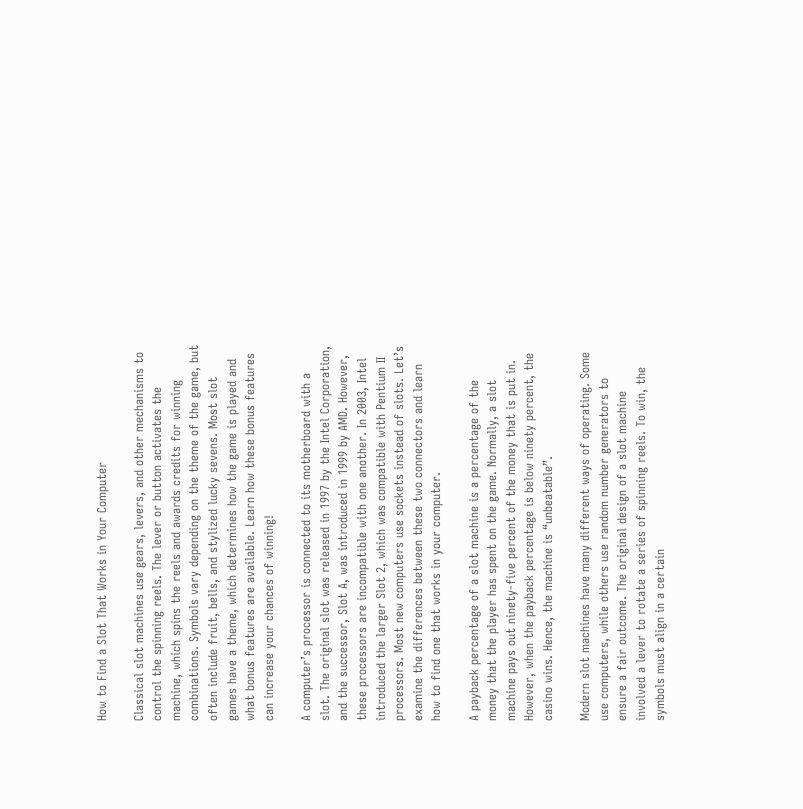How to Find a Slot That Works in Your Computer

Classical slot machines use gears, levers, and other mechanisms to control the spinning reels. The lever or button activates the machine, which spins the reels and awards credits for winning combinations. Symbols vary depending on the theme of the game, but often include fruit, bells, and stylized lucky sevens. Most slot games have a theme, which determines how the game is played and what bonus features are available. Learn how these bonus features can increase your chances of winning!

A computer’s processor is connected to its motherboard with a slot. The original slot was released in 1997 by the Intel Corporation, and the successor, Slot A, was introduced in 1999 by AMD. However, these processors are incompatible with one another. In 2003, Intel introduced the larger Slot 2, which was compatible with Pentium II processors. Most new computers use sockets instead of slots. Let’s examine the differences between these two connectors and learn how to find one that works in your computer.

A payback percentage of a slot machine is a percentage of the money that the player has spent on the game. Normally, a slot machine pays out ninety-five percent of the money that is put in. However, when the payback percentage is below ninety percent, the casino wins. Hence, the machine is “unbeatable”.

Modern slot machines have many different ways of operating. Some use computers, while others use random number generators to ensure a fair outcome. The original design of a slot machine involved a lever to rotate a series of spinning reels. To win, the symbols must align in a certain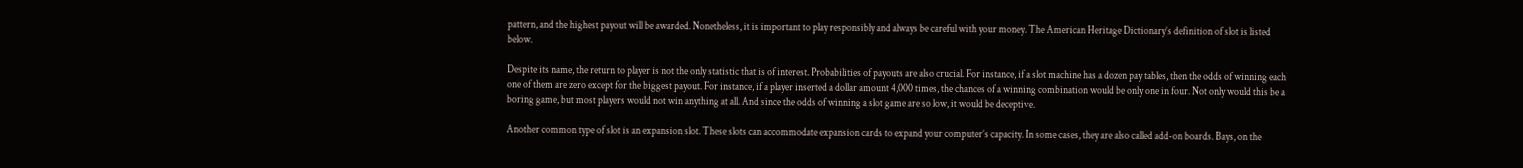pattern, and the highest payout will be awarded. Nonetheless, it is important to play responsibly and always be careful with your money. The American Heritage Dictionary’s definition of slot is listed below.

Despite its name, the return to player is not the only statistic that is of interest. Probabilities of payouts are also crucial. For instance, if a slot machine has a dozen pay tables, then the odds of winning each one of them are zero except for the biggest payout. For instance, if a player inserted a dollar amount 4,000 times, the chances of a winning combination would be only one in four. Not only would this be a boring game, but most players would not win anything at all. And since the odds of winning a slot game are so low, it would be deceptive.

Another common type of slot is an expansion slot. These slots can accommodate expansion cards to expand your computer’s capacity. In some cases, they are also called add-on boards. Bays, on the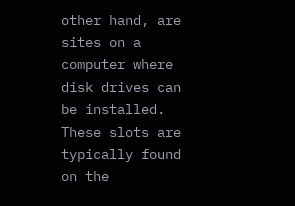other hand, are sites on a computer where disk drives can be installed. These slots are typically found on the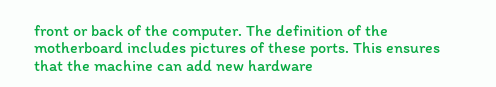front or back of the computer. The definition of the motherboard includes pictures of these ports. This ensures that the machine can add new hardware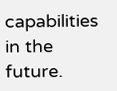capabilities in the future.